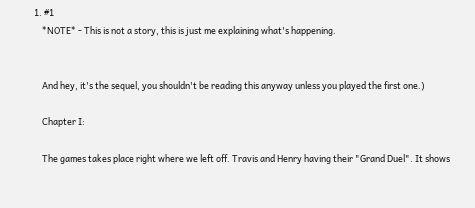1. #1
    *NOTE* - This is not a story, this is just me explaining what's happening.


    And hey, it's the sequel, you shouldn't be reading this anyway unless you played the first one.)

    Chapter I:

    The games takes place right where we left off. Travis and Henry having their "Grand Duel". It shows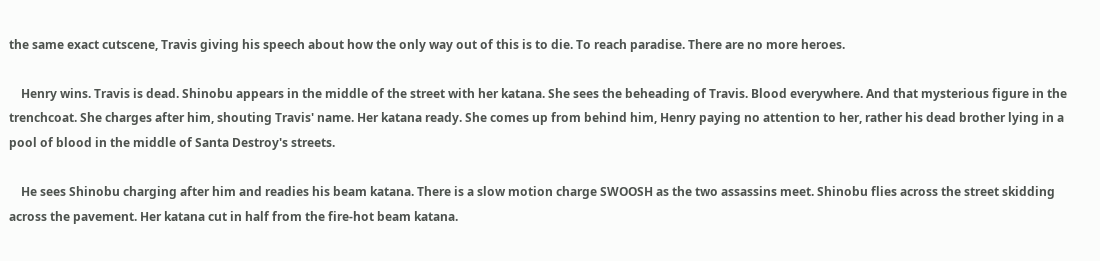the same exact cutscene, Travis giving his speech about how the only way out of this is to die. To reach paradise. There are no more heroes.

    Henry wins. Travis is dead. Shinobu appears in the middle of the street with her katana. She sees the beheading of Travis. Blood everywhere. And that mysterious figure in the trenchcoat. She charges after him, shouting Travis' name. Her katana ready. She comes up from behind him, Henry paying no attention to her, rather his dead brother lying in a pool of blood in the middle of Santa Destroy's streets.

    He sees Shinobu charging after him and readies his beam katana. There is a slow motion charge SWOOSH as the two assassins meet. Shinobu flies across the street skidding across the pavement. Her katana cut in half from the fire-hot beam katana.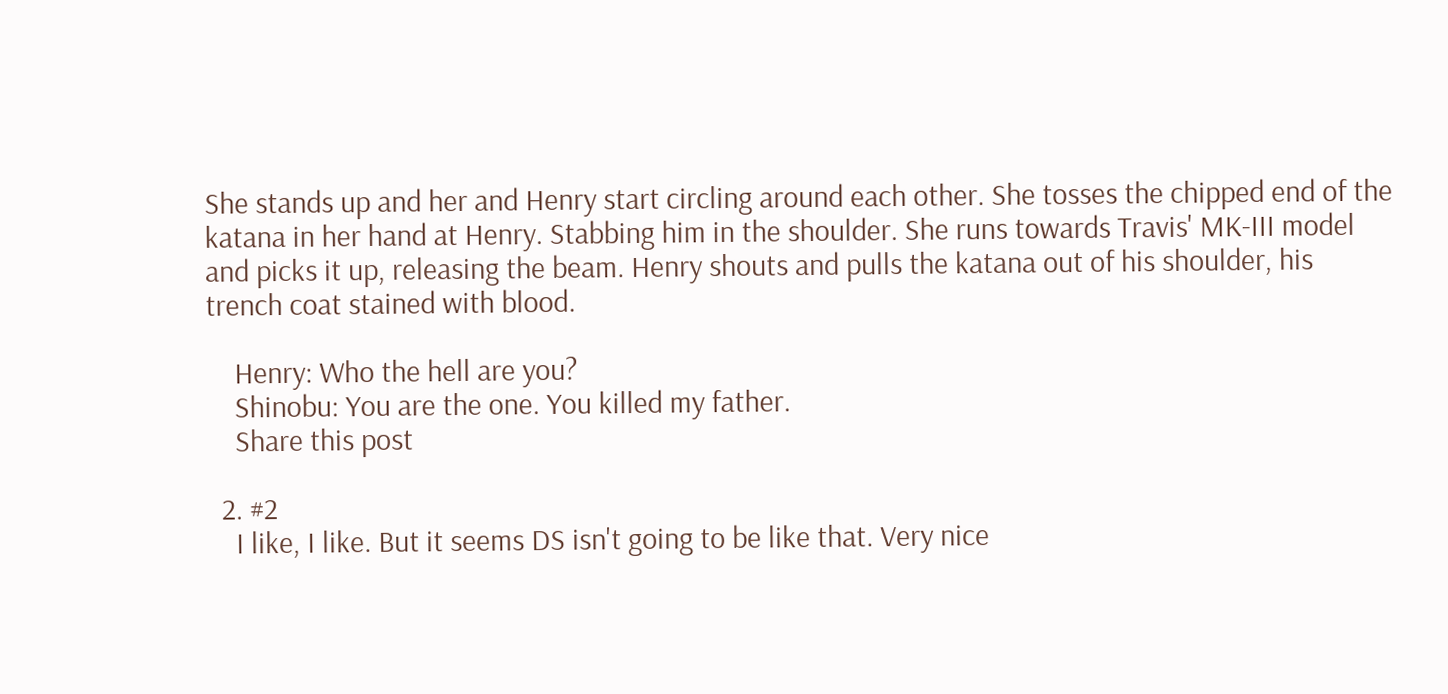She stands up and her and Henry start circling around each other. She tosses the chipped end of the katana in her hand at Henry. Stabbing him in the shoulder. She runs towards Travis' MK-III model and picks it up, releasing the beam. Henry shouts and pulls the katana out of his shoulder, his trench coat stained with blood.

    Henry: Who the hell are you?
    Shinobu: You are the one. You killed my father.
    Share this post

  2. #2
    I like, I like. But it seems DS isn't going to be like that. Very nice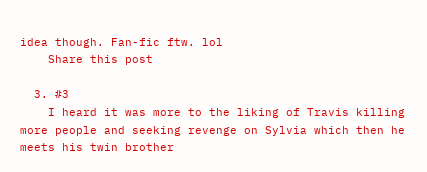idea though. Fan-fic ftw. lol
    Share this post

  3. #3
    I heard it was more to the liking of Travis killing more people and seeking revenge on Sylvia which then he meets his twin brother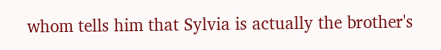whom tells him that Sylvia is actually the brother's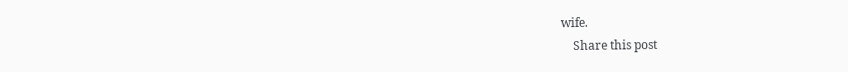wife.
    Share this post